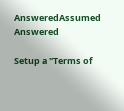AnsweredAssumed Answered

Setup a "Terms of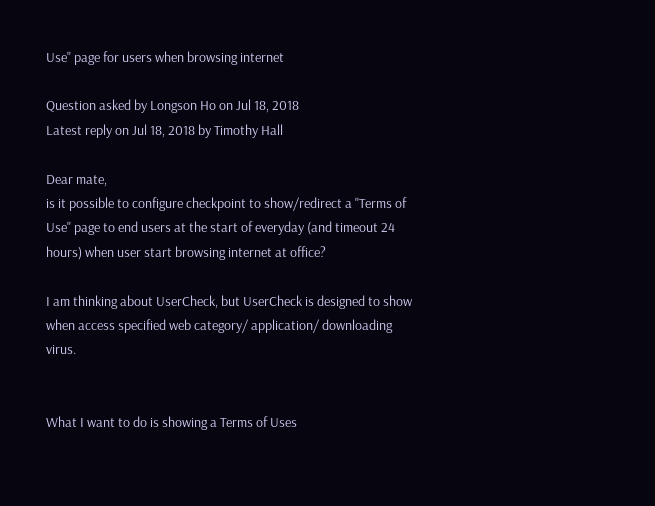Use" page for users when browsing internet

Question asked by Longson Ho on Jul 18, 2018
Latest reply on Jul 18, 2018 by Timothy Hall

Dear mate,
is it possible to configure checkpoint to show/redirect a "Terms of Use" page to end users at the start of everyday (and timeout 24 hours) when user start browsing internet at office?

I am thinking about UserCheck, but UserCheck is designed to show when access specified web category/ application/ downloading virus.


What I want to do is showing a Terms of Uses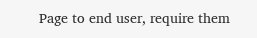Page to end user, require them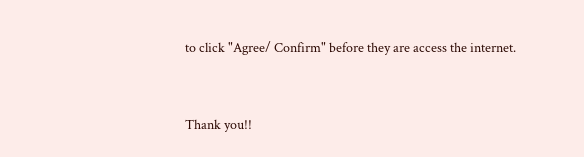to click "Agree/ Confirm" before they are access the internet.


Thank you!!